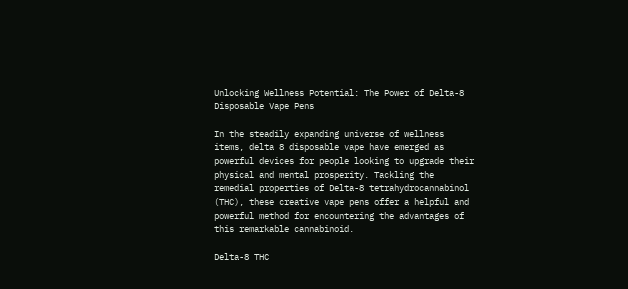Unlocking Wellness Potential: The Power of Delta-8 Disposable Vape Pens

In the steadily expanding universe of wellness items, delta 8 disposable vape have emerged as powerful devices for people looking to upgrade their physical and mental prosperity. Tackling the remedial properties of Delta-8 tetrahydrocannabinol (THC), these creative vape pens offer a helpful and powerful method for encountering the advantages of this remarkable cannabinoid.

Delta-8 THC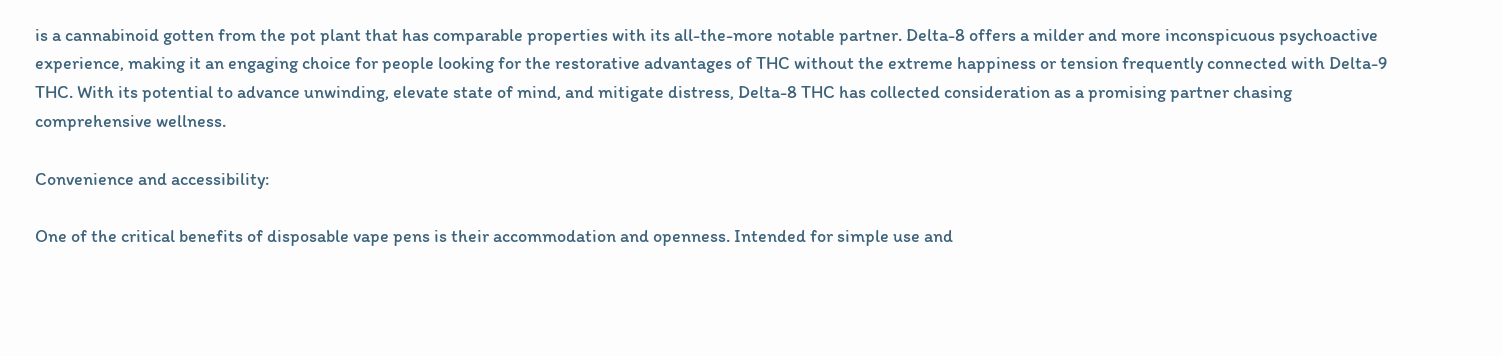is a cannabinoid gotten from the pot plant that has comparable properties with its all-the-more notable partner. Delta-8 offers a milder and more inconspicuous psychoactive experience, making it an engaging choice for people looking for the restorative advantages of THC without the extreme happiness or tension frequently connected with Delta-9 THC. With its potential to advance unwinding, elevate state of mind, and mitigate distress, Delta-8 THC has collected consideration as a promising partner chasing comprehensive wellness.

Convenience and accessibility:

One of the critical benefits of disposable vape pens is their accommodation and openness. Intended for simple use and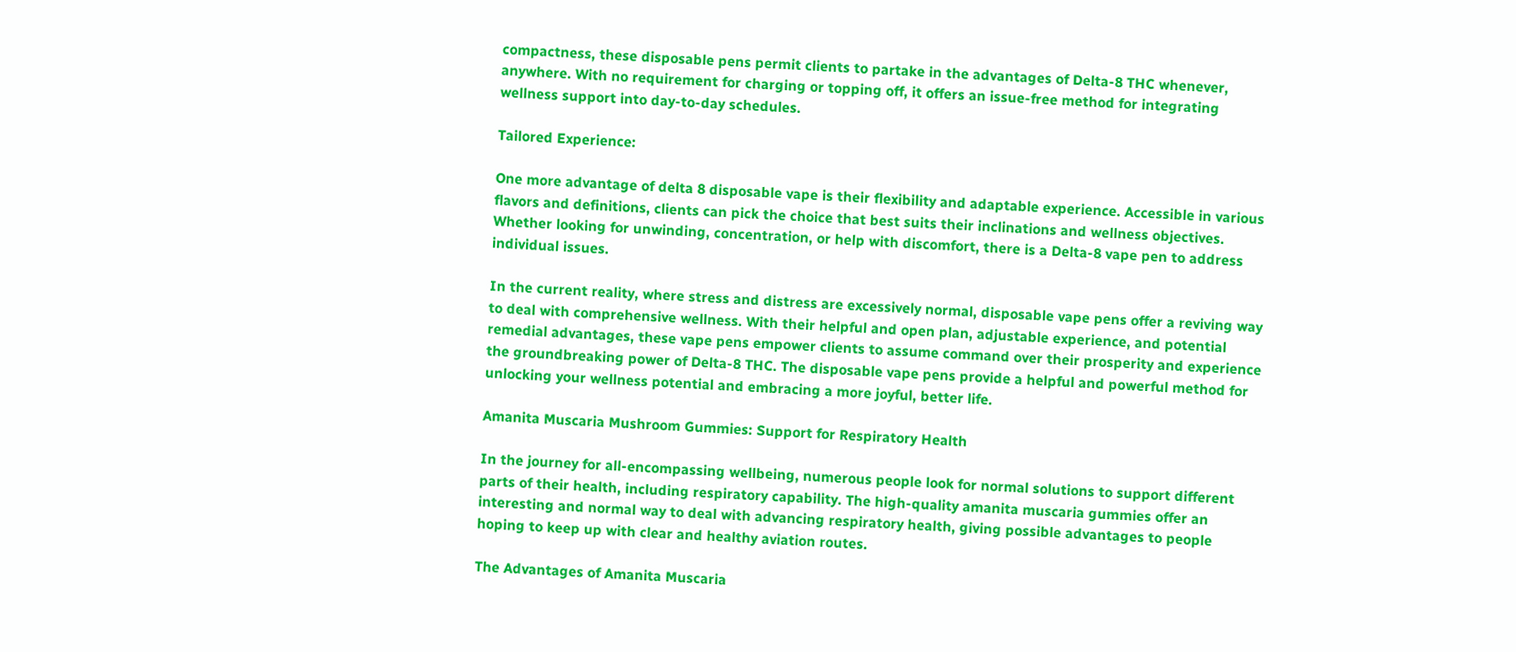compactness, these disposable pens permit clients to partake in the advantages of Delta-8 THC whenever, anywhere. With no requirement for charging or topping off, it offers an issue-free method for integrating wellness support into day-to-day schedules.

Tailored Experience:

One more advantage of delta 8 disposable vape is their flexibility and adaptable experience. Accessible in various flavors and definitions, clients can pick the choice that best suits their inclinations and wellness objectives. Whether looking for unwinding, concentration, or help with discomfort, there is a Delta-8 vape pen to address individual issues.

In the current reality, where stress and distress are excessively normal, disposable vape pens offer a reviving way to deal with comprehensive wellness. With their helpful and open plan, adjustable experience, and potential remedial advantages, these vape pens empower clients to assume command over their prosperity and experience the groundbreaking power of Delta-8 THC. The disposable vape pens provide a helpful and powerful method for unlocking your wellness potential and embracing a more joyful, better life.

Amanita Muscaria Mushroom Gummies: Support for Respiratory Health

In the journey for all-encompassing wellbeing, numerous people look for normal solutions to support different parts of their health, including respiratory capability. The high-quality amanita muscaria gummies offer an interesting and normal way to deal with advancing respiratory health, giving possible advantages to people hoping to keep up with clear and healthy aviation routes.

The Advantages of Amanita Muscaria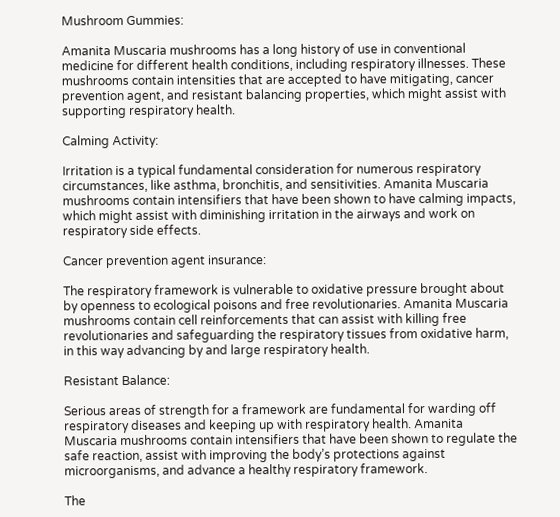Mushroom Gummies:

Amanita Muscaria mushrooms has a long history of use in conventional medicine for different health conditions, including respiratory illnesses. These mushrooms contain intensities that are accepted to have mitigating, cancer prevention agent, and resistant balancing properties, which might assist with supporting respiratory health.

Calming Activity:

Irritation is a typical fundamental consideration for numerous respiratory circumstances, like asthma, bronchitis, and sensitivities. Amanita Muscaria mushrooms contain intensifiers that have been shown to have calming impacts, which might assist with diminishing irritation in the airways and work on respiratory side effects.

Cancer prevention agent insurance:

The respiratory framework is vulnerable to oxidative pressure brought about by openness to ecological poisons and free revolutionaries. Amanita Muscaria mushrooms contain cell reinforcements that can assist with killing free revolutionaries and safeguarding the respiratory tissues from oxidative harm, in this way advancing by and large respiratory health.

Resistant Balance:

Serious areas of strength for a framework are fundamental for warding off respiratory diseases and keeping up with respiratory health. Amanita Muscaria mushrooms contain intensifiers that have been shown to regulate the safe reaction, assist with improving the body’s protections against microorganisms, and advance a healthy respiratory framework.

The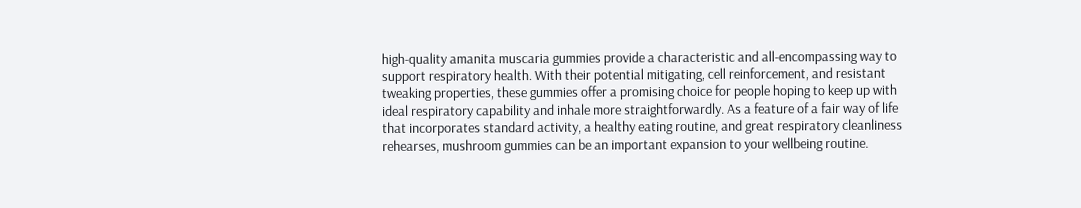high-quality amanita muscaria gummies provide a characteristic and all-encompassing way to support respiratory health. With their potential mitigating, cell reinforcement, and resistant tweaking properties, these gummies offer a promising choice for people hoping to keep up with ideal respiratory capability and inhale more straightforwardly. As a feature of a fair way of life that incorporates standard activity, a healthy eating routine, and great respiratory cleanliness rehearses, mushroom gummies can be an important expansion to your wellbeing routine.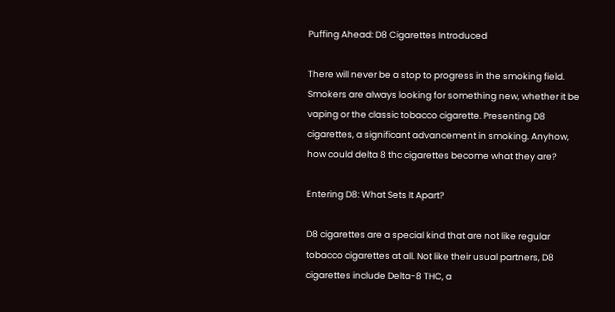Puffing Ahead: D8 Cigarettes Introduced

There will never be a stop to progress in the smoking field. Smokers are always looking for something new, whether it be vaping or the classic tobacco cigarette. Presenting D8 cigarettes, a significant advancement in smoking. Anyhow, how could delta 8 thc cigarettes become what they are?

Entering D8: What Sets It Apart?

D8 cigarettes are a special kind that are not like regular tobacco cigarettes at all. Not like their usual partners, D8 cigarettes include Delta-8 THC, a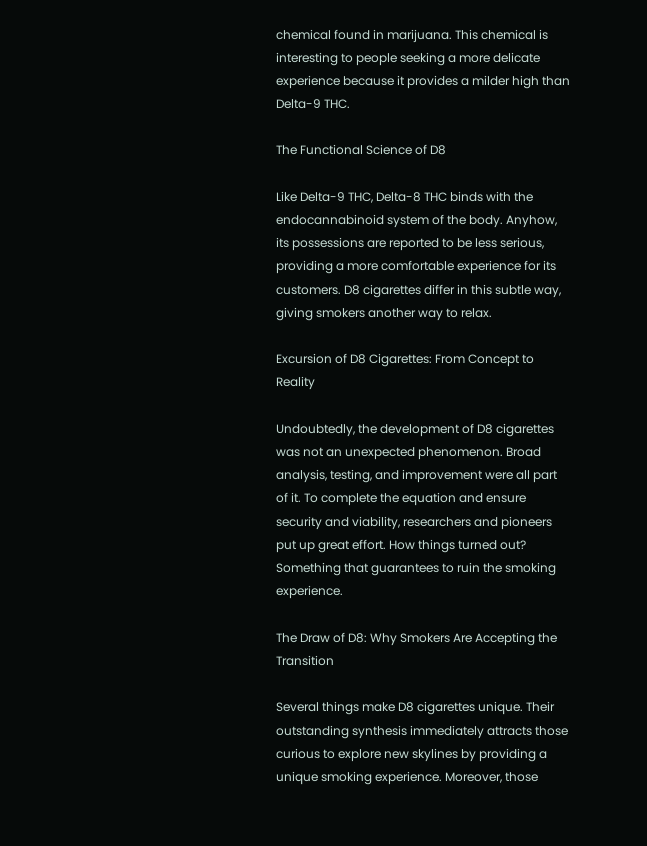chemical found in marijuana. This chemical is interesting to people seeking a more delicate experience because it provides a milder high than Delta-9 THC.

The Functional Science of D8

Like Delta-9 THC, Delta-8 THC binds with the endocannabinoid system of the body. Anyhow, its possessions are reported to be less serious, providing a more comfortable experience for its customers. D8 cigarettes differ in this subtle way, giving smokers another way to relax.

Excursion of D8 Cigarettes: From Concept to Reality

Undoubtedly, the development of D8 cigarettes was not an unexpected phenomenon. Broad analysis, testing, and improvement were all part of it. To complete the equation and ensure security and viability, researchers and pioneers put up great effort. How things turned out? Something that guarantees to ruin the smoking experience.

The Draw of D8: Why Smokers Are Accepting the Transition

Several things make D8 cigarettes unique. Their outstanding synthesis immediately attracts those curious to explore new skylines by providing a unique smoking experience. Moreover, those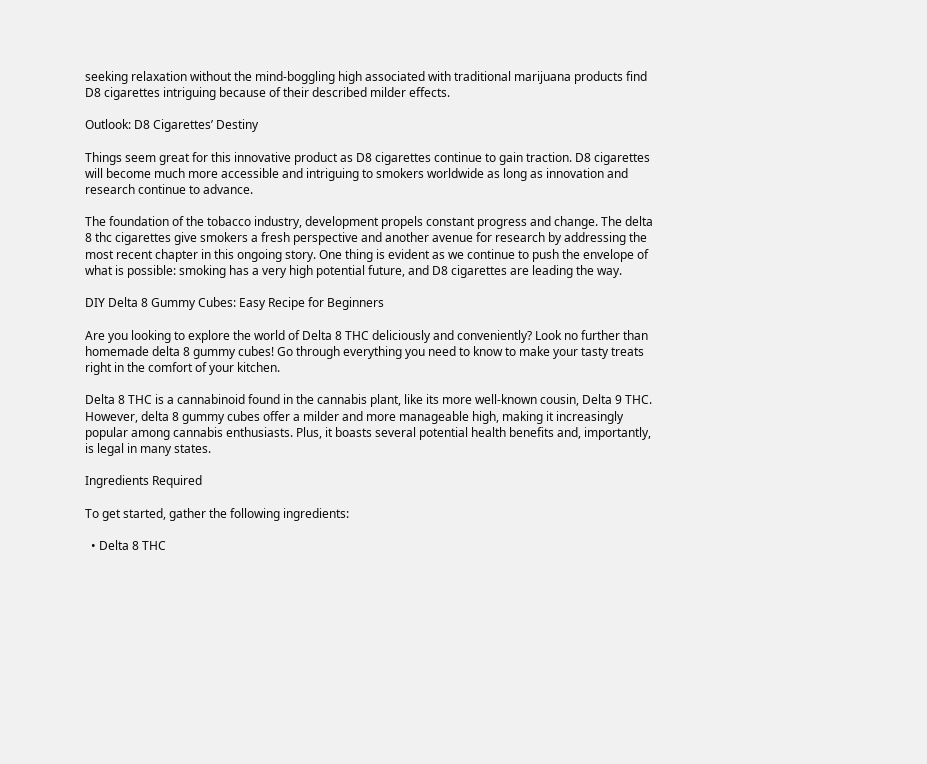seeking relaxation without the mind-boggling high associated with traditional marijuana products find D8 cigarettes intriguing because of their described milder effects.

Outlook: D8 Cigarettes’ Destiny

Things seem great for this innovative product as D8 cigarettes continue to gain traction. D8 cigarettes will become much more accessible and intriguing to smokers worldwide as long as innovation and research continue to advance.

The foundation of the tobacco industry, development propels constant progress and change. The delta 8 thc cigarettes give smokers a fresh perspective and another avenue for research by addressing the most recent chapter in this ongoing story. One thing is evident as we continue to push the envelope of what is possible: smoking has a very high potential future, and D8 cigarettes are leading the way.

DIY Delta 8 Gummy Cubes: Easy Recipe for Beginners

Are you looking to explore the world of Delta 8 THC deliciously and conveniently? Look no further than homemade delta 8 gummy cubes! Go through everything you need to know to make your tasty treats right in the comfort of your kitchen.

Delta 8 THC is a cannabinoid found in the cannabis plant, like its more well-known cousin, Delta 9 THC. However, delta 8 gummy cubes offer a milder and more manageable high, making it increasingly popular among cannabis enthusiasts. Plus, it boasts several potential health benefits and, importantly, is legal in many states.

Ingredients Required

To get started, gather the following ingredients:

  • Delta 8 THC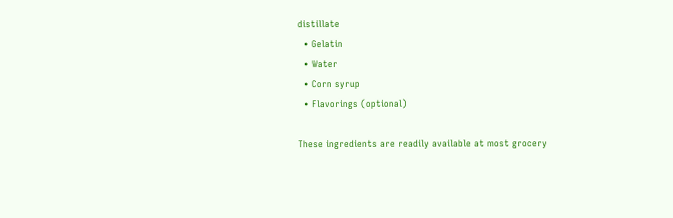distillate
  • Gelatin
  • Water
  • Corn syrup
  • Flavorings (optional)

These ingredients are readily available at most grocery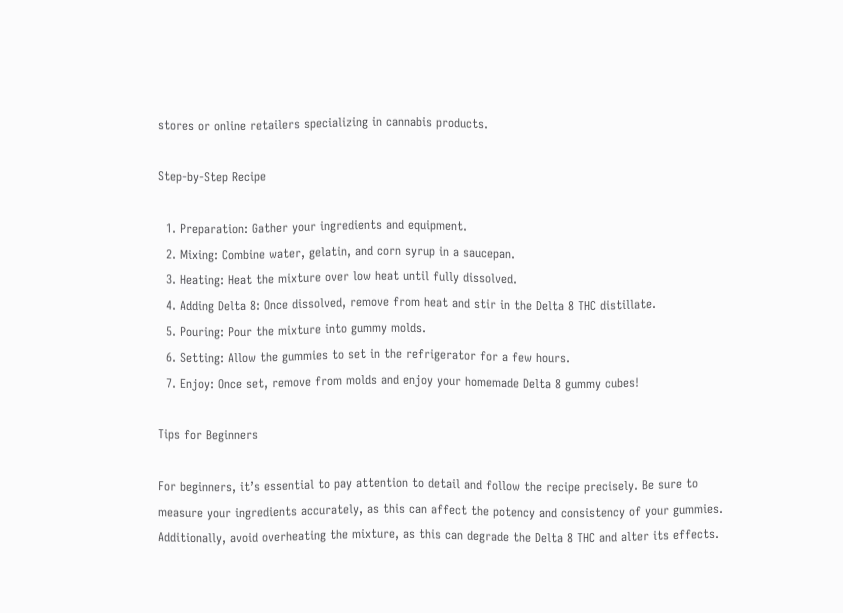stores or online retailers specializing in cannabis products.

Step-by-Step Recipe

  1. Preparation: Gather your ingredients and equipment.
  2. Mixing: Combine water, gelatin, and corn syrup in a saucepan.
  3. Heating: Heat the mixture over low heat until fully dissolved.
  4. Adding Delta 8: Once dissolved, remove from heat and stir in the Delta 8 THC distillate.
  5. Pouring: Pour the mixture into gummy molds.
  6. Setting: Allow the gummies to set in the refrigerator for a few hours.
  7. Enjoy: Once set, remove from molds and enjoy your homemade Delta 8 gummy cubes!

Tips for Beginners

For beginners, it’s essential to pay attention to detail and follow the recipe precisely. Be sure to measure your ingredients accurately, as this can affect the potency and consistency of your gummies. Additionally, avoid overheating the mixture, as this can degrade the Delta 8 THC and alter its effects.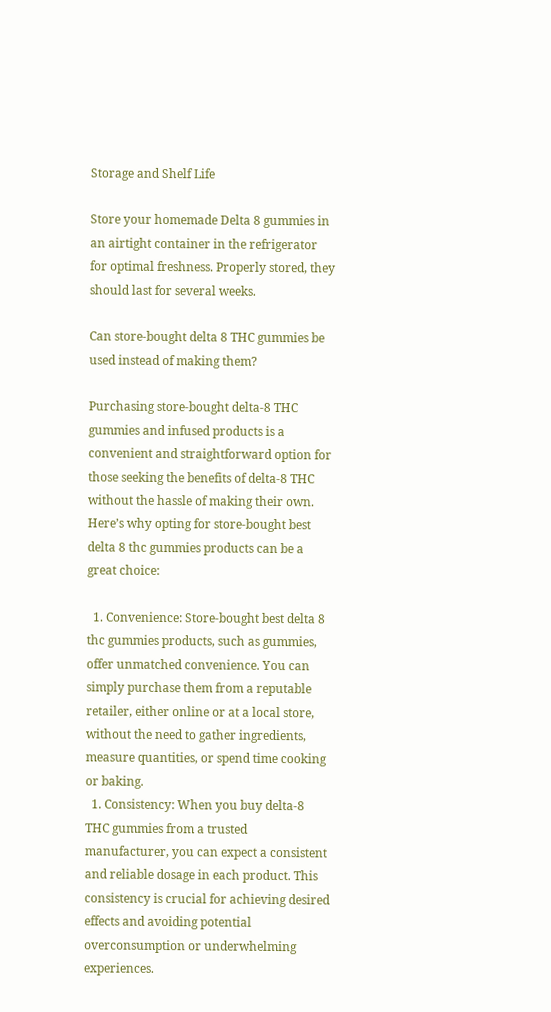Storage and Shelf Life

Store your homemade Delta 8 gummies in an airtight container in the refrigerator for optimal freshness. Properly stored, they should last for several weeks.

Can store-bought delta 8 THC gummies be used instead of making them?

Purchasing store-bought delta-8 THC gummies and infused products is a convenient and straightforward option for those seeking the benefits of delta-8 THC without the hassle of making their own. Here’s why opting for store-bought best delta 8 thc gummies products can be a great choice:

  1. Convenience: Store-bought best delta 8 thc gummies products, such as gummies, offer unmatched convenience. You can simply purchase them from a reputable retailer, either online or at a local store, without the need to gather ingredients, measure quantities, or spend time cooking or baking.
  1. Consistency: When you buy delta-8 THC gummies from a trusted manufacturer, you can expect a consistent and reliable dosage in each product. This consistency is crucial for achieving desired effects and avoiding potential overconsumption or underwhelming experiences.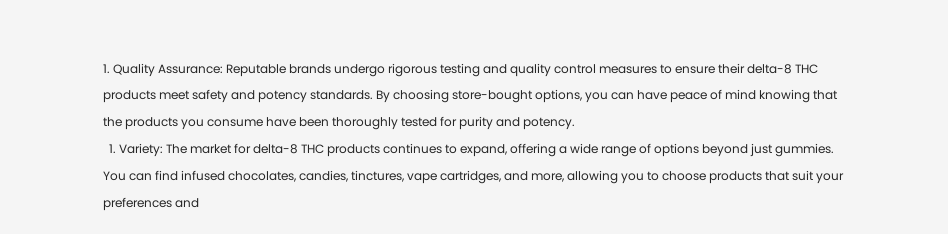1. Quality Assurance: Reputable brands undergo rigorous testing and quality control measures to ensure their delta-8 THC products meet safety and potency standards. By choosing store-bought options, you can have peace of mind knowing that the products you consume have been thoroughly tested for purity and potency.
  1. Variety: The market for delta-8 THC products continues to expand, offering a wide range of options beyond just gummies. You can find infused chocolates, candies, tinctures, vape cartridges, and more, allowing you to choose products that suit your preferences and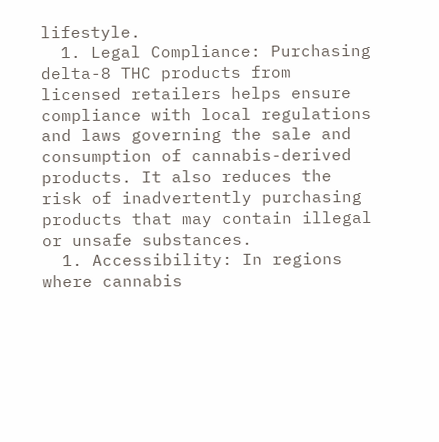lifestyle.
  1. Legal Compliance: Purchasing delta-8 THC products from licensed retailers helps ensure compliance with local regulations and laws governing the sale and consumption of cannabis-derived products. It also reduces the risk of inadvertently purchasing products that may contain illegal or unsafe substances.
  1. Accessibility: In regions where cannabis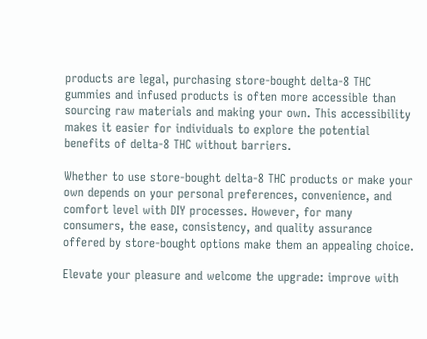products are legal, purchasing store-bought delta-8 THC gummies and infused products is often more accessible than sourcing raw materials and making your own. This accessibility makes it easier for individuals to explore the potential benefits of delta-8 THC without barriers.

Whether to use store-bought delta-8 THC products or make your own depends on your personal preferences, convenience, and comfort level with DIY processes. However, for many consumers, the ease, consistency, and quality assurance offered by store-bought options make them an appealing choice.

Elevate your pleasure and welcome the upgrade: improve with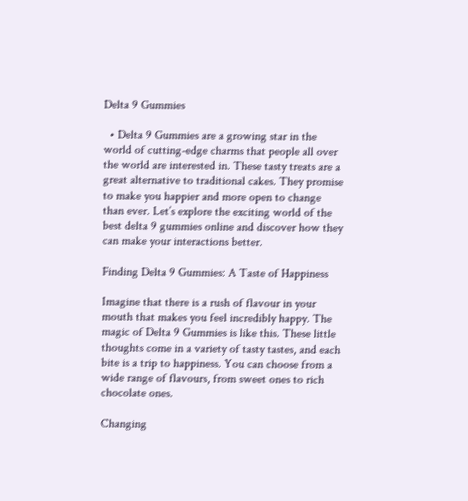Delta 9 Gummies

  • Delta 9 Gummies are a growing star in the world of cutting-edge charms that people all over the world are interested in. These tasty treats are a great alternative to traditional cakes. They promise to make you happier and more open to change than ever. Let’s explore the exciting world of the best delta 9 gummies online and discover how they can make your interactions better.

Finding Delta 9 Gummies: A Taste of Happiness

Imagine that there is a rush of flavour in your mouth that makes you feel incredibly happy. The magic of Delta 9 Gummies is like this. These little thoughts come in a variety of tasty tastes, and each bite is a trip to happiness. You can choose from a wide range of flavours, from sweet ones to rich chocolate ones.

Changing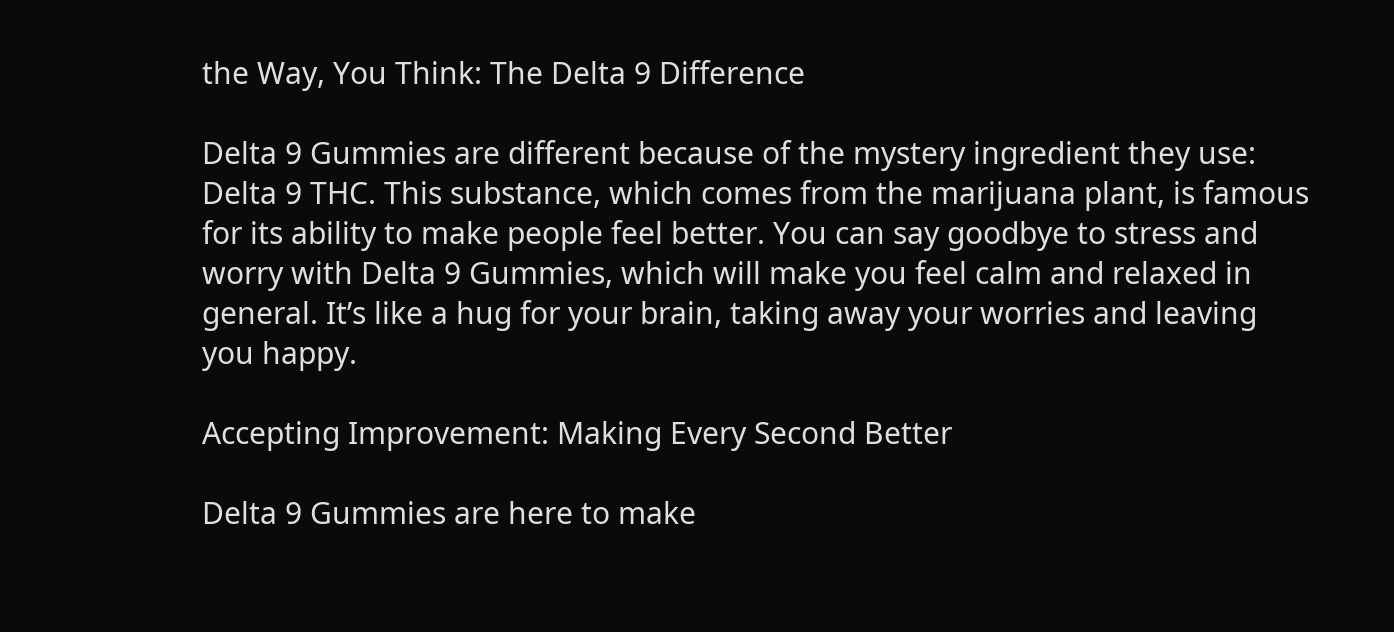the Way, You Think: The Delta 9 Difference

Delta 9 Gummies are different because of the mystery ingredient they use: Delta 9 THC. This substance, which comes from the marijuana plant, is famous for its ability to make people feel better. You can say goodbye to stress and worry with Delta 9 Gummies, which will make you feel calm and relaxed in general. It’s like a hug for your brain, taking away your worries and leaving you happy.

Accepting Improvement: Making Every Second Better

Delta 9 Gummies are here to make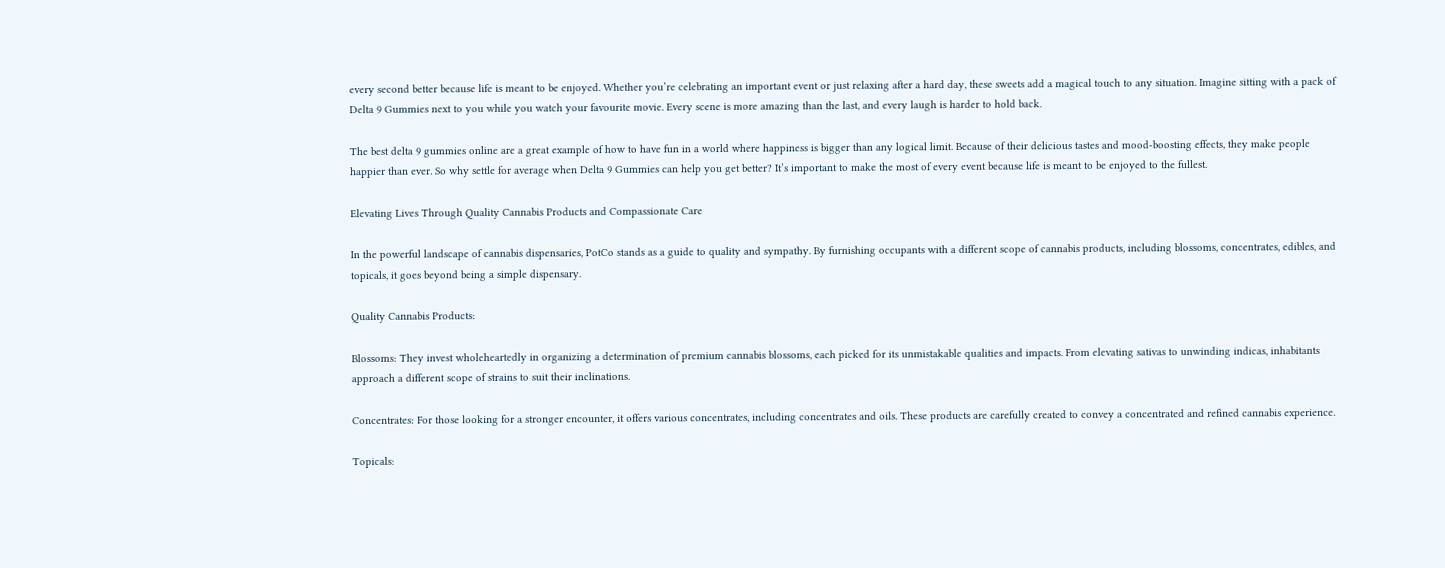every second better because life is meant to be enjoyed. Whether you’re celebrating an important event or just relaxing after a hard day, these sweets add a magical touch to any situation. Imagine sitting with a pack of Delta 9 Gummies next to you while you watch your favourite movie. Every scene is more amazing than the last, and every laugh is harder to hold back.

The best delta 9 gummies online are a great example of how to have fun in a world where happiness is bigger than any logical limit. Because of their delicious tastes and mood-boosting effects, they make people happier than ever. So why settle for average when Delta 9 Gummies can help you get better? It’s important to make the most of every event because life is meant to be enjoyed to the fullest.

Elevating Lives Through Quality Cannabis Products and Compassionate Care

In the powerful landscape of cannabis dispensaries, PotCo stands as a guide to quality and sympathy. By furnishing occupants with a different scope of cannabis products, including blossoms, concentrates, edibles, and topicals, it goes beyond being a simple dispensary.

Quality Cannabis Products:

Blossoms: They invest wholeheartedly in organizing a determination of premium cannabis blossoms, each picked for its unmistakable qualities and impacts. From elevating sativas to unwinding indicas, inhabitants approach a different scope of strains to suit their inclinations.

Concentrates: For those looking for a stronger encounter, it offers various concentrates, including concentrates and oils. These products are carefully created to convey a concentrated and refined cannabis experience.

Topicals: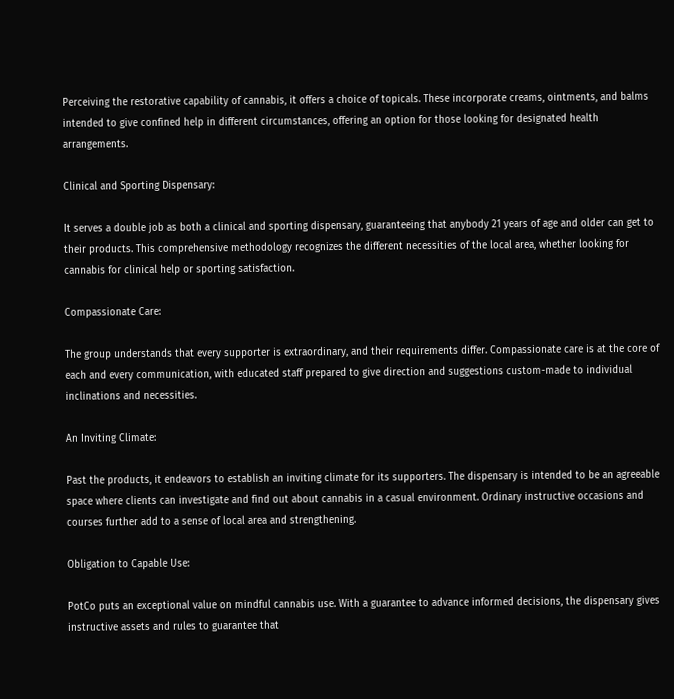Perceiving the restorative capability of cannabis, it offers a choice of topicals. These incorporate creams, ointments, and balms intended to give confined help in different circumstances, offering an option for those looking for designated health arrangements.

Clinical and Sporting Dispensary:

It serves a double job as both a clinical and sporting dispensary, guaranteeing that anybody 21 years of age and older can get to their products. This comprehensive methodology recognizes the different necessities of the local area, whether looking for cannabis for clinical help or sporting satisfaction.

Compassionate Care:

The group understands that every supporter is extraordinary, and their requirements differ. Compassionate care is at the core of each and every communication, with educated staff prepared to give direction and suggestions custom-made to individual inclinations and necessities.

An Inviting Climate:

Past the products, it endeavors to establish an inviting climate for its supporters. The dispensary is intended to be an agreeable space where clients can investigate and find out about cannabis in a casual environment. Ordinary instructive occasions and courses further add to a sense of local area and strengthening.

Obligation to Capable Use:

PotCo puts an exceptional value on mindful cannabis use. With a guarantee to advance informed decisions, the dispensary gives instructive assets and rules to guarantee that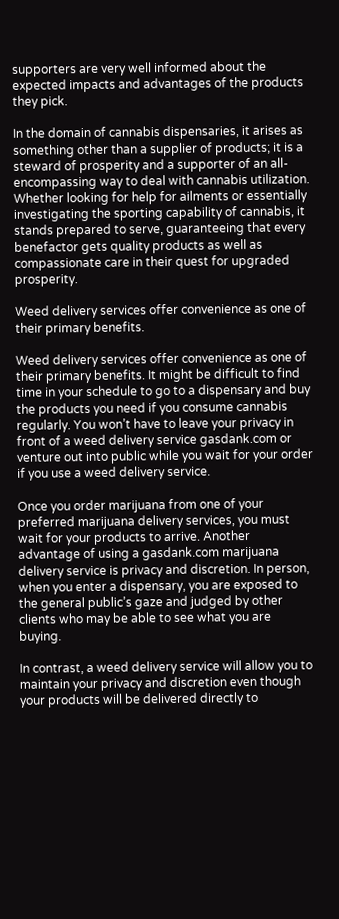supporters are very well informed about the expected impacts and advantages of the products they pick.

In the domain of cannabis dispensaries, it arises as something other than a supplier of products; it is a steward of prosperity and a supporter of an all-encompassing way to deal with cannabis utilization. Whether looking for help for ailments or essentially investigating the sporting capability of cannabis, it stands prepared to serve, guaranteeing that every benefactor gets quality products as well as compassionate care in their quest for upgraded prosperity.

Weed delivery services offer convenience as one of their primary benefits.

Weed delivery services offer convenience as one of their primary benefits. It might be difficult to find time in your schedule to go to a dispensary and buy the products you need if you consume cannabis regularly. You won’t have to leave your privacy in front of a weed delivery service gasdank.com or venture out into public while you wait for your order if you use a weed delivery service.

Once you order marijuana from one of your preferred marijuana delivery services, you must wait for your products to arrive. Another advantage of using a gasdank.com marijuana delivery service is privacy and discretion. In person, when you enter a dispensary, you are exposed to the general public’s gaze and judged by other clients who may be able to see what you are buying.

In contrast, a weed delivery service will allow you to maintain your privacy and discretion even though your products will be delivered directly to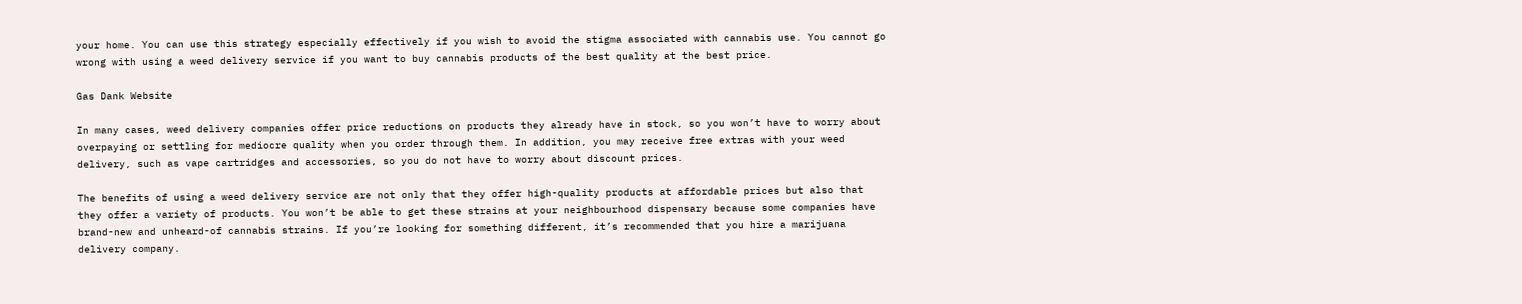your home. You can use this strategy especially effectively if you wish to avoid the stigma associated with cannabis use. You cannot go wrong with using a weed delivery service if you want to buy cannabis products of the best quality at the best price.

Gas Dank Website

In many cases, weed delivery companies offer price reductions on products they already have in stock, so you won’t have to worry about overpaying or settling for mediocre quality when you order through them. In addition, you may receive free extras with your weed delivery, such as vape cartridges and accessories, so you do not have to worry about discount prices.

The benefits of using a weed delivery service are not only that they offer high-quality products at affordable prices but also that they offer a variety of products. You won’t be able to get these strains at your neighbourhood dispensary because some companies have brand-new and unheard-of cannabis strains. If you’re looking for something different, it’s recommended that you hire a marijuana delivery company.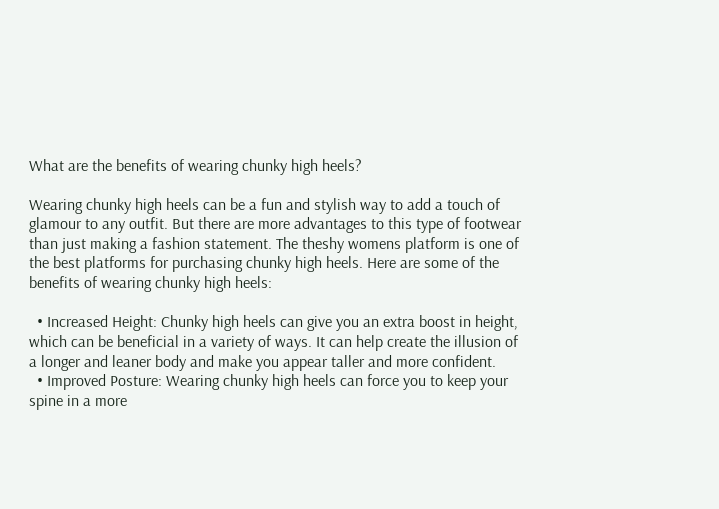What are the benefits of wearing chunky high heels?

Wearing chunky high heels can be a fun and stylish way to add a touch of glamour to any outfit. But there are more advantages to this type of footwear than just making a fashion statement. The theshy womens platform is one of the best platforms for purchasing chunky high heels. Here are some of the benefits of wearing chunky high heels:

  • Increased Height: Chunky high heels can give you an extra boost in height, which can be beneficial in a variety of ways. It can help create the illusion of a longer and leaner body and make you appear taller and more confident.
  • Improved Posture: Wearing chunky high heels can force you to keep your spine in a more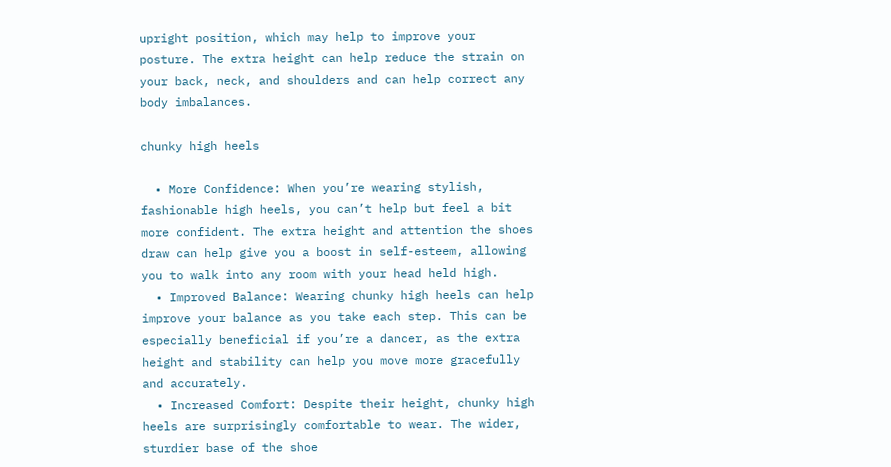upright position, which may help to improve your posture. The extra height can help reduce the strain on your back, neck, and shoulders and can help correct any body imbalances.

chunky high heels

  • More Confidence: When you’re wearing stylish, fashionable high heels, you can’t help but feel a bit more confident. The extra height and attention the shoes draw can help give you a boost in self-esteem, allowing you to walk into any room with your head held high.
  • Improved Balance: Wearing chunky high heels can help improve your balance as you take each step. This can be especially beneficial if you’re a dancer, as the extra height and stability can help you move more gracefully and accurately.
  • Increased Comfort: Despite their height, chunky high heels are surprisingly comfortable to wear. The wider, sturdier base of the shoe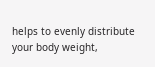helps to evenly distribute your body weight,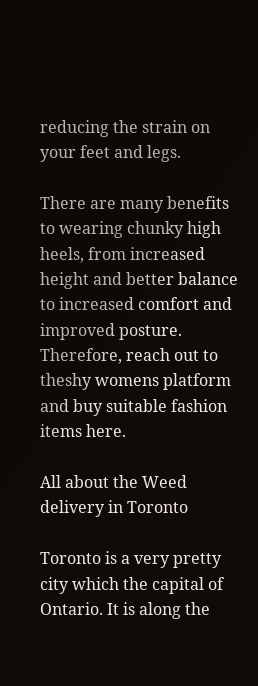reducing the strain on your feet and legs.

There are many benefits to wearing chunky high heels, from increased height and better balance to increased comfort and improved posture. Therefore, reach out to theshy womens platform and buy suitable fashion items here.

All about the Weed delivery in Toronto

Toronto is a very pretty city which the capital of Ontario. It is along the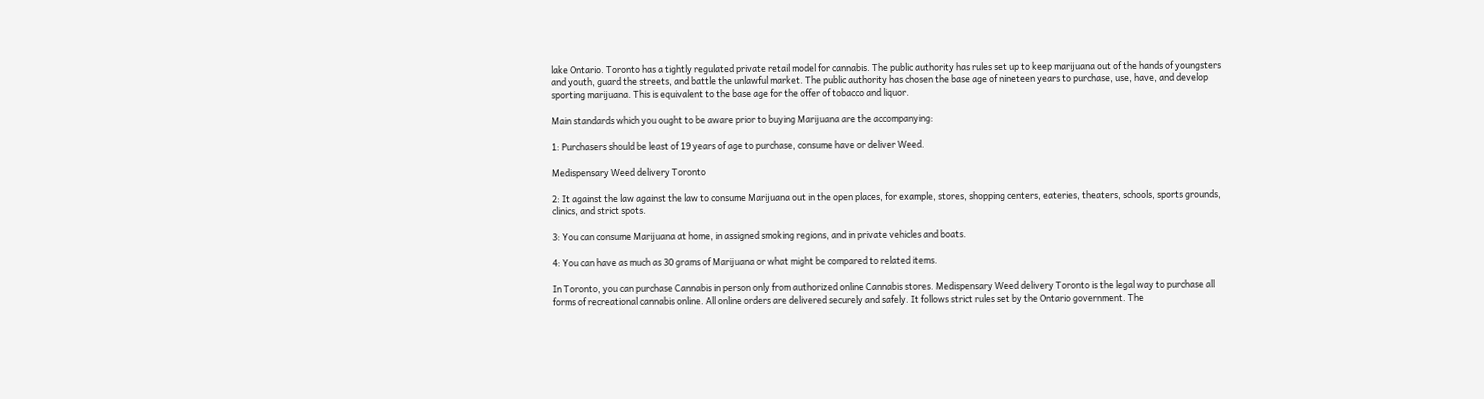lake Ontario. Toronto has a tightly regulated private retail model for cannabis. The public authority has rules set up to keep marijuana out of the hands of youngsters and youth, guard the streets, and battle the unlawful market. The public authority has chosen the base age of nineteen years to purchase, use, have, and develop sporting marijuana. This is equivalent to the base age for the offer of tobacco and liquor.

Main standards which you ought to be aware prior to buying Marijuana are the accompanying:

1: Purchasers should be least of 19 years of age to purchase, consume have or deliver Weed.

Medispensary Weed delivery Toronto

2: It against the law against the law to consume Marijuana out in the open places, for example, stores, shopping centers, eateries, theaters, schools, sports grounds, clinics, and strict spots.

3: You can consume Marijuana at home, in assigned smoking regions, and in private vehicles and boats.

4: You can have as much as 30 grams of Marijuana or what might be compared to related items.

In Toronto, you can purchase Cannabis in person only from authorized online Cannabis stores. Medispensary Weed delivery Toronto is the legal way to purchase all forms of recreational cannabis online. All online orders are delivered securely and safely. It follows strict rules set by the Ontario government. The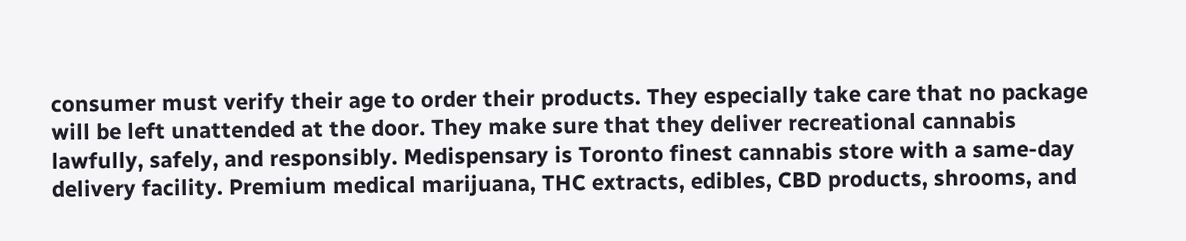consumer must verify their age to order their products. They especially take care that no package will be left unattended at the door. They make sure that they deliver recreational cannabis lawfully, safely, and responsibly. Medispensary is Toronto finest cannabis store with a same-day delivery facility. Premium medical marijuana, THC extracts, edibles, CBD products, shrooms, and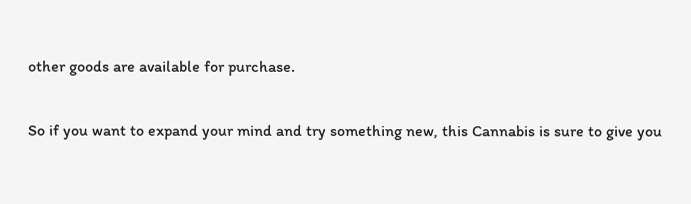other goods are available for purchase.

So if you want to expand your mind and try something new, this Cannabis is sure to give you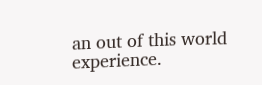an out of this world experience.